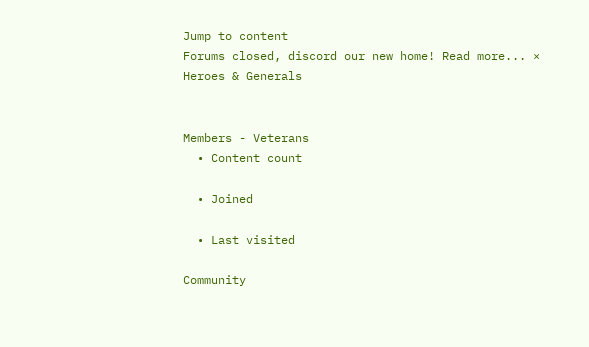Jump to content
Forums closed, discord our new home! Read more... ×
Heroes & Generals


Members - Veterans
  • Content count

  • Joined

  • Last visited

Community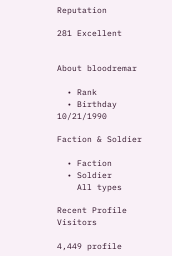Reputation

281 Excellent


About bloodremar

  • Rank
  • Birthday 10/21/1990

Faction & Soldier

  • Faction
  • Soldier
    All types

Recent Profile Visitors

4,449 profile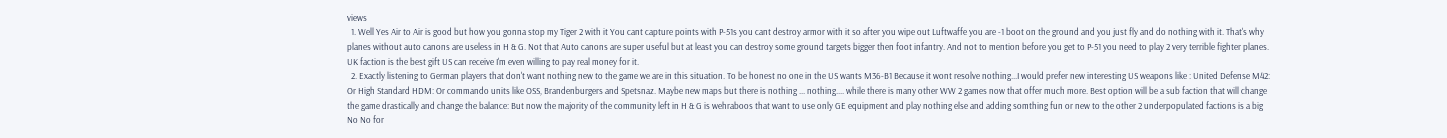views
  1. Well Yes Air to Air is good but how you gonna stop my Tiger 2 with it You cant capture points with P-51s you cant destroy armor with it so after you wipe out Luftwaffe you are -1 boot on the ground and you just fly and do nothing with it. That's why planes without auto canons are useless in H & G. Not that Auto canons are super useful but at least you can destroy some ground targets bigger then foot infantry. And not to mention before you get to P-51 you need to play 2 very terrible fighter planes. UK faction is the best gift US can receive I'm even willing to pay real money for it.
  2. Exactly listening to German players that don't want nothing new to the game we are in this situation. To be honest no one in the US wants M36-B1 Because it wont resolve nothing...I would prefer new interesting US weapons like : United Defense M42: Or High Standard HDM: Or commando units like OSS, Brandenburgers and Spetsnaz. Maybe new maps but there is nothing ... nothing.... while there is many other WW 2 games now that offer much more. Best option will be a sub faction that will change the game drastically and change the balance: But now the majority of the community left in H & G is wehraboos that want to use only GE equipment and play nothing else and adding somthing fun or new to the other 2 underpopulated factions is a big No No for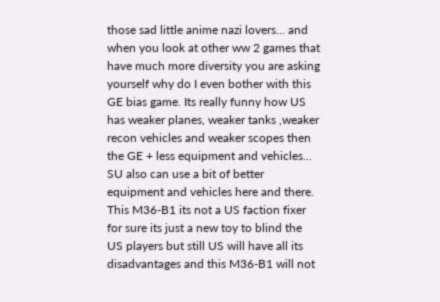those sad little anime nazi lovers... and when you look at other ww 2 games that have much more diversity you are asking yourself why do I even bother with this GE bias game. Its really funny how US has weaker planes, weaker tanks ,weaker recon vehicles and weaker scopes then the GE + less equipment and vehicles... SU also can use a bit of better equipment and vehicles here and there. This M36-B1 its not a US faction fixer for sure its just a new toy to blind the US players but still US will have all its disadvantages and this M36-B1 will not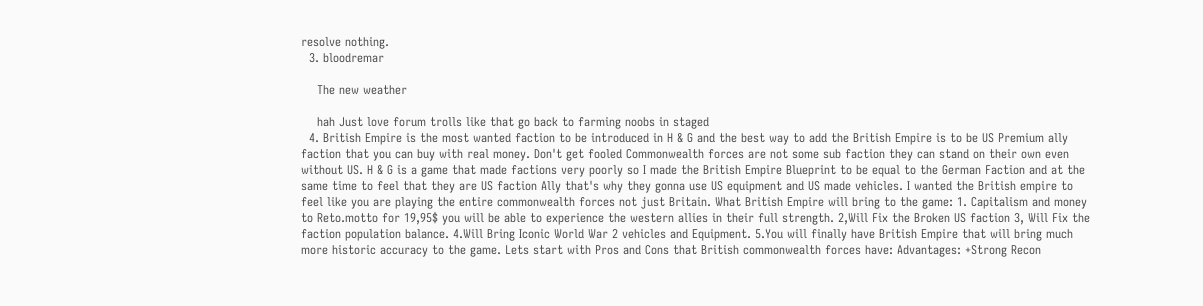resolve nothing.
  3. bloodremar

    The new weather

    hah Just love forum trolls like that go back to farming noobs in staged
  4. British Empire is the most wanted faction to be introduced in H & G and the best way to add the British Empire is to be US Premium ally faction that you can buy with real money. Don't get fooled Commonwealth forces are not some sub faction they can stand on their own even without US. H & G is a game that made factions very poorly so I made the British Empire Blueprint to be equal to the German Faction and at the same time to feel that they are US faction Ally that's why they gonna use US equipment and US made vehicles. I wanted the British empire to feel like you are playing the entire commonwealth forces not just Britain. What British Empire will bring to the game: 1. Capitalism and money to Reto.motto for 19,95$ you will be able to experience the western allies in their full strength. 2,Will Fix the Broken US faction 3, Will Fix the faction population balance. 4.Will Bring Iconic World War 2 vehicles and Equipment. 5.You will finally have British Empire that will bring much more historic accuracy to the game. Lets start with Pros and Cons that British commonwealth forces have: Advantages: +Strong Recon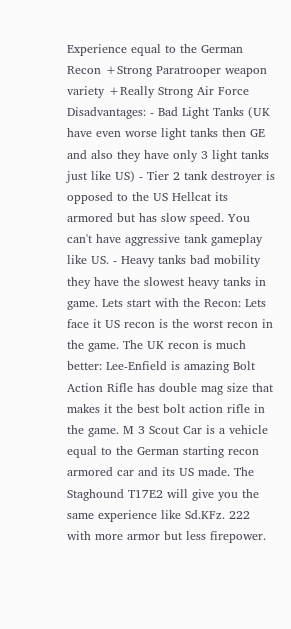Experience equal to the German Recon +Strong Paratrooper weapon variety +Really Strong Air Force Disadvantages: - Bad Light Tanks (UK have even worse light tanks then GE and also they have only 3 light tanks just like US) - Tier 2 tank destroyer is opposed to the US Hellcat its armored but has slow speed. You can't have aggressive tank gameplay like US. - Heavy tanks bad mobility they have the slowest heavy tanks in game. Lets start with the Recon: Lets face it US recon is the worst recon in the game. The UK recon is much better: Lee-Enfield is amazing Bolt Action Rifle has double mag size that makes it the best bolt action rifle in the game. M 3 Scout Car is a vehicle equal to the German starting recon armored car and its US made. The Staghound T17E2 will give you the same experience like Sd.KFz. 222 with more armor but less firepower.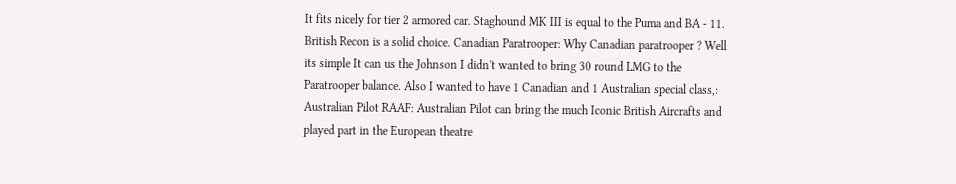It fits nicely for tier 2 armored car. Staghound MK III is equal to the Puma and BA - 11. British Recon is a solid choice. Canadian Paratrooper: Why Canadian paratrooper ? Well its simple It can us the Johnson I didn't wanted to bring 30 round LMG to the Paratrooper balance. Also I wanted to have 1 Canadian and 1 Australian special class,: Australian Pilot RAAF: Australian Pilot can bring the much Iconic British Aircrafts and played part in the European theatre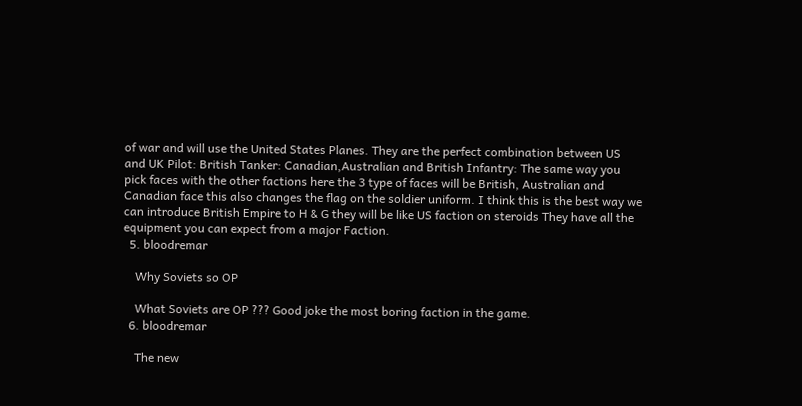of war and will use the United States Planes. They are the perfect combination between US and UK Pilot: British Tanker: Canadian,Australian and British Infantry: The same way you pick faces with the other factions here the 3 type of faces will be British, Australian and Canadian face this also changes the flag on the soldier uniform. I think this is the best way we can introduce British Empire to H & G they will be like US faction on steroids They have all the equipment you can expect from a major Faction.
  5. bloodremar

    Why Soviets so OP

    What Soviets are OP ??? Good joke the most boring faction in the game.
  6. bloodremar

    The new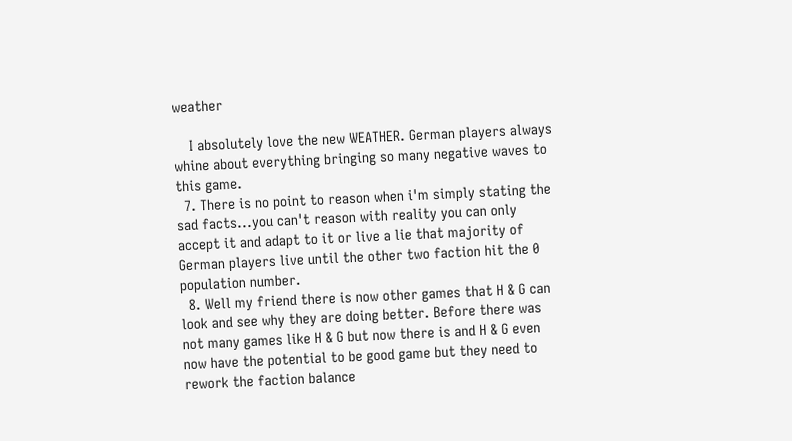weather

    I absolutely love the new WEATHER. German players always whine about everything bringing so many negative waves to this game.
  7. There is no point to reason when i'm simply stating the sad facts...you can't reason with reality you can only accept it and adapt to it or live a lie that majority of German players live until the other two faction hit the 0 population number.
  8. Well my friend there is now other games that H & G can look and see why they are doing better. Before there was not many games like H & G but now there is and H & G even now have the potential to be good game but they need to rework the faction balance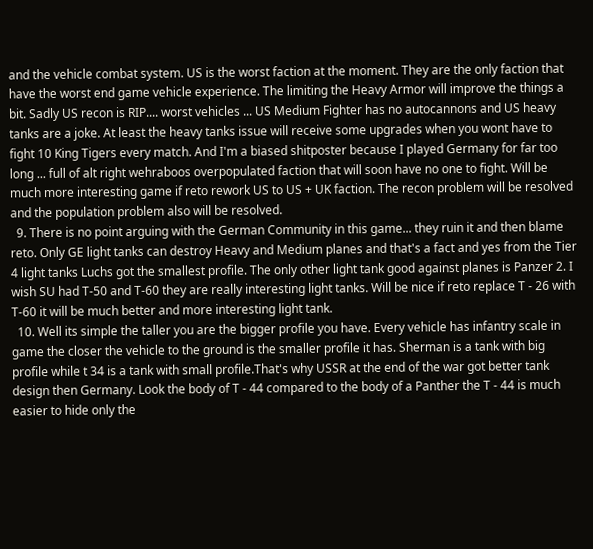and the vehicle combat system. US is the worst faction at the moment. They are the only faction that have the worst end game vehicle experience. The limiting the Heavy Armor will improve the things a bit. Sadly US recon is RIP.... worst vehicles ... US Medium Fighter has no autocannons and US heavy tanks are a joke. At least the heavy tanks issue will receive some upgrades when you wont have to fight 10 King Tigers every match. And I'm a biased shitposter because I played Germany for far too long ... full of alt right wehraboos overpopulated faction that will soon have no one to fight. Will be much more interesting game if reto rework US to US + UK faction. The recon problem will be resolved and the population problem also will be resolved.
  9. There is no point arguing with the German Community in this game... they ruin it and then blame reto. Only GE light tanks can destroy Heavy and Medium planes and that's a fact and yes from the Tier 4 light tanks Luchs got the smallest profile. The only other light tank good against planes is Panzer 2. I wish SU had T-50 and T-60 they are really interesting light tanks. Will be nice if reto replace T - 26 with T-60 it will be much better and more interesting light tank.
  10. Well its simple the taller you are the bigger profile you have. Every vehicle has infantry scale in game the closer the vehicle to the ground is the smaller profile it has. Sherman is a tank with big profile while t 34 is a tank with small profile.That's why USSR at the end of the war got better tank design then Germany. Look the body of T - 44 compared to the body of a Panther the T - 44 is much easier to hide only the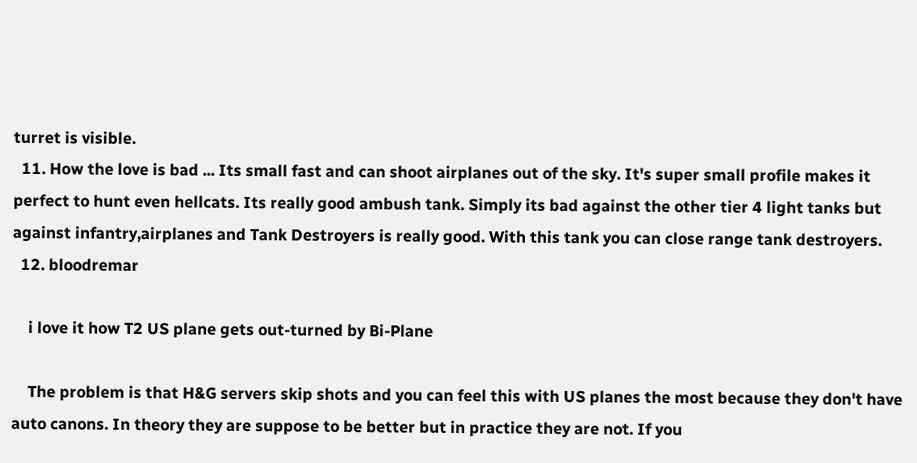turret is visible.
  11. How the love is bad ... Its small fast and can shoot airplanes out of the sky. It's super small profile makes it perfect to hunt even hellcats. Its really good ambush tank. Simply its bad against the other tier 4 light tanks but against infantry,airplanes and Tank Destroyers is really good. With this tank you can close range tank destroyers.
  12. bloodremar

    i love it how T2 US plane gets out-turned by Bi-Plane

    The problem is that H&G servers skip shots and you can feel this with US planes the most because they don't have auto canons. In theory they are suppose to be better but in practice they are not. If you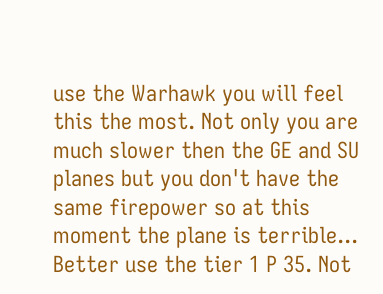use the Warhawk you will feel this the most. Not only you are much slower then the GE and SU planes but you don't have the same firepower so at this moment the plane is terrible... Better use the tier 1 P 35. Not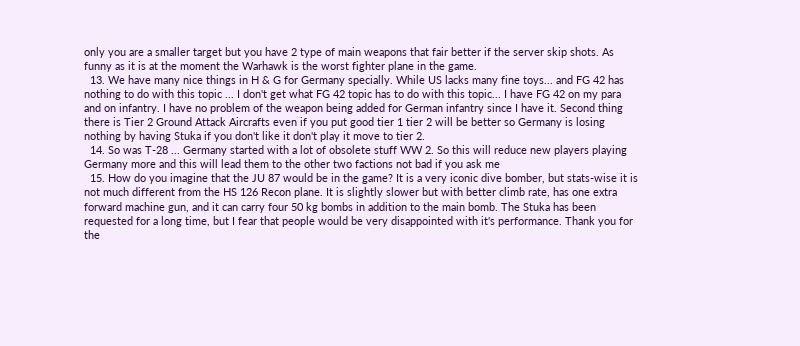only you are a smaller target but you have 2 type of main weapons that fair better if the server skip shots. As funny as it is at the moment the Warhawk is the worst fighter plane in the game.
  13. We have many nice things in H & G for Germany specially. While US lacks many fine toys... and FG 42 has nothing to do with this topic ... I don't get what FG 42 topic has to do with this topic... I have FG 42 on my para and on infantry. I have no problem of the weapon being added for German infantry since I have it. Second thing there is Tier 2 Ground Attack Aircrafts even if you put good tier 1 tier 2 will be better so Germany is losing nothing by having Stuka if you don't like it don't play it move to tier 2.
  14. So was T-28 ... Germany started with a lot of obsolete stuff WW 2. So this will reduce new players playing Germany more and this will lead them to the other two factions not bad if you ask me
  15. How do you imagine that the JU 87 would be in the game? It is a very iconic dive bomber, but stats-wise it is not much different from the HS 126 Recon plane. It is slightly slower but with better climb rate, has one extra forward machine gun, and it can carry four 50 kg bombs in addition to the main bomb. The Stuka has been requested for a long time, but I fear that people would be very disappointed with it's performance. Thank you for the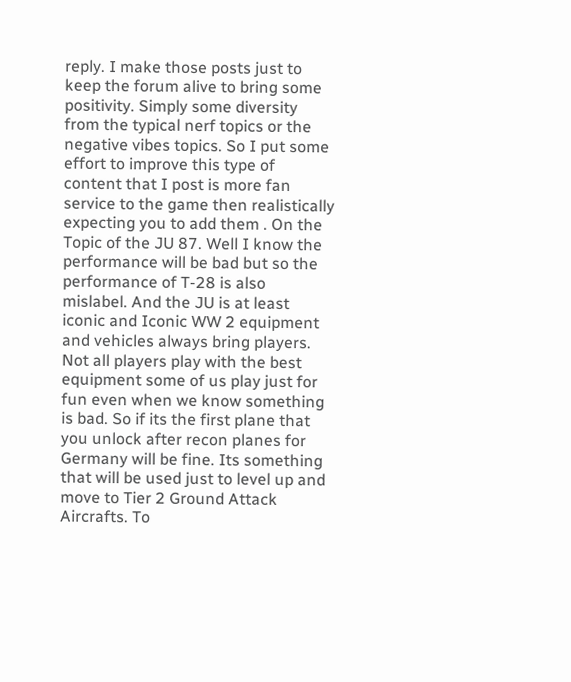reply. I make those posts just to keep the forum alive to bring some positivity. Simply some diversity from the typical nerf topics or the negative vibes topics. So I put some effort to improve this type of content that I post is more fan service to the game then realistically expecting you to add them . On the Topic of the JU 87. Well I know the performance will be bad but so the performance of T-28 is also mislabel. And the JU is at least iconic and Iconic WW 2 equipment and vehicles always bring players. Not all players play with the best equipment some of us play just for fun even when we know something is bad. So if its the first plane that you unlock after recon planes for Germany will be fine. Its something that will be used just to level up and move to Tier 2 Ground Attack Aircrafts. To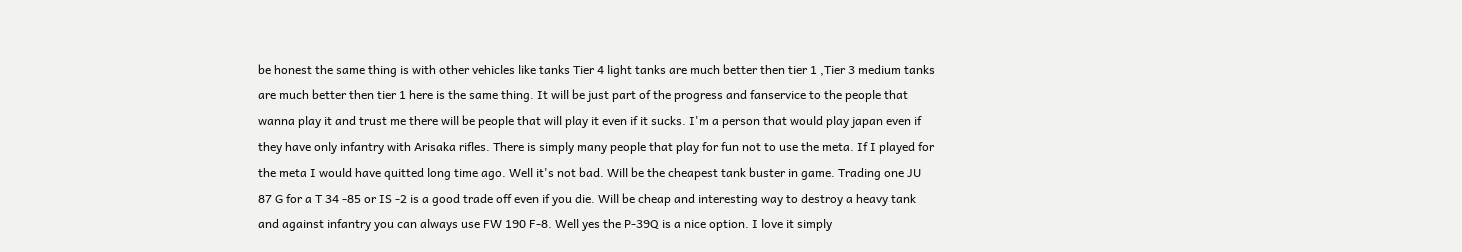be honest the same thing is with other vehicles like tanks Tier 4 light tanks are much better then tier 1 ,Tier 3 medium tanks are much better then tier 1 here is the same thing. It will be just part of the progress and fanservice to the people that wanna play it and trust me there will be people that will play it even if it sucks. I'm a person that would play japan even if they have only infantry with Arisaka rifles. There is simply many people that play for fun not to use the meta. If I played for the meta I would have quitted long time ago. Well it's not bad. Will be the cheapest tank buster in game. Trading one JU 87 G for a T 34 -85 or IS -2 is a good trade off even if you die. Will be cheap and interesting way to destroy a heavy tank and against infantry you can always use FW 190 F-8. Well yes the P-39Q is a nice option. I love it simply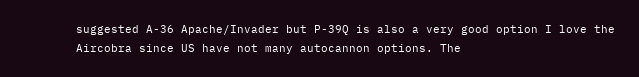suggested A-36 Apache/Invader but P-39Q is also a very good option I love the Aircobra since US have not many autocannon options. The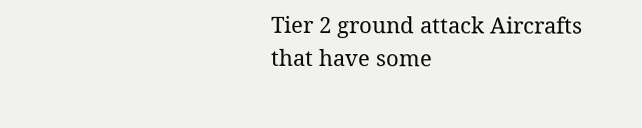Tier 2 ground attack Aircrafts that have some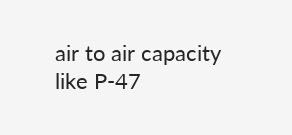air to air capacity like P-47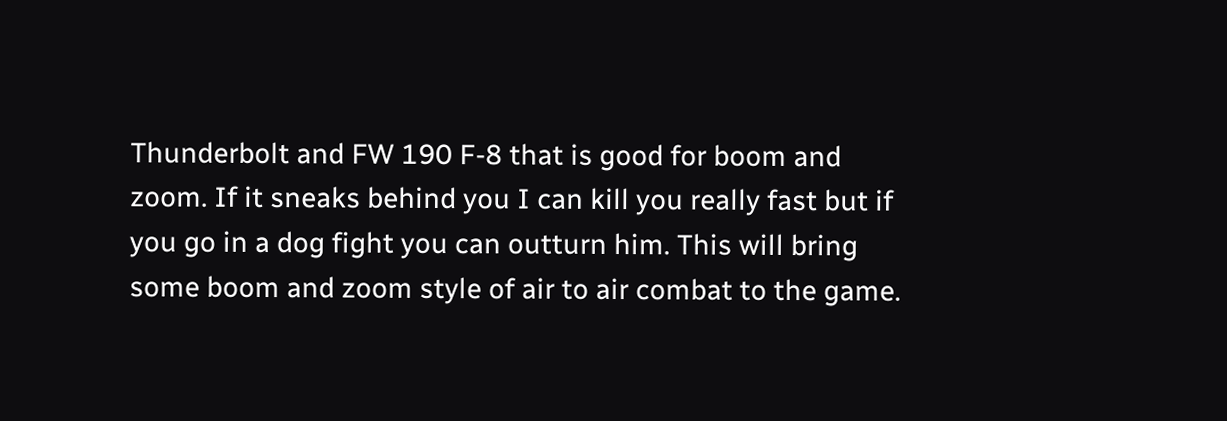Thunderbolt and FW 190 F-8 that is good for boom and zoom. If it sneaks behind you I can kill you really fast but if you go in a dog fight you can outturn him. This will bring some boom and zoom style of air to air combat to the game.